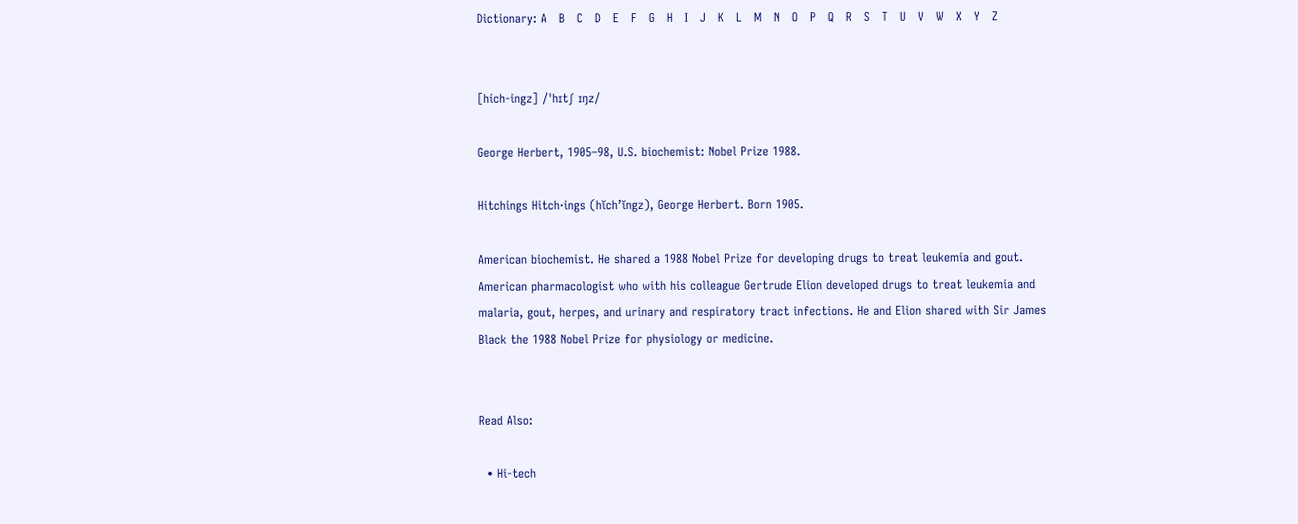Dictionary: A   B   C   D   E   F   G   H   I   J   K   L   M   N   O   P   Q   R   S   T   U   V   W   X   Y   Z


[hich-ingz] /ˈhɪtʃ ɪŋz/

George Herbert, 1905–98, U.S. biochemist: Nobel Prize 1988.

Hitchings Hitch·ings (hĭch’ĭngz), George Herbert. Born 1905.

American biochemist. He shared a 1988 Nobel Prize for developing drugs to treat leukemia and gout.
American pharmacologist who with his colleague Gertrude Elion developed drugs to treat leukemia and malaria, gout, herpes, and urinary and respiratory tract infections. He and Elion shared with Sir James Black the 1988 Nobel Prize for physiology or medicine.


Read Also:

  • Hi-tech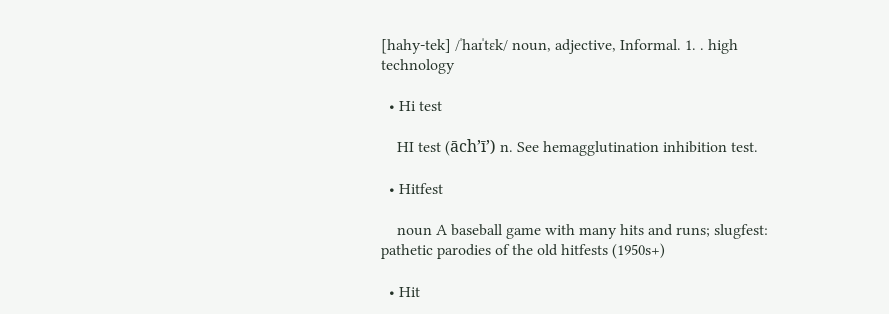[hahy-tek] /ˈhaɪˈtɛk/ noun, adjective, Informal. 1. . high technology

  • Hi test

    HI test (āch’ī’) n. See hemagglutination inhibition test.

  • Hitfest

    noun A baseball game with many hits and runs; slugfest: pathetic parodies of the old hitfests (1950s+)

  • Hit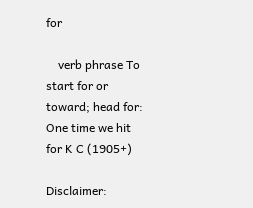for

    verb phrase To start for or toward; head for: One time we hit for K C (1905+)

Disclaimer: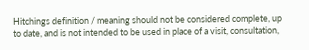Hitchings definition / meaning should not be considered complete, up to date, and is not intended to be used in place of a visit, consultation,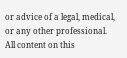or advice of a legal, medical, or any other professional. All content on this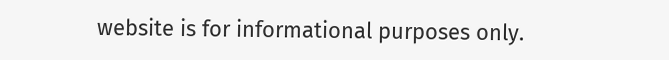website is for informational purposes only.